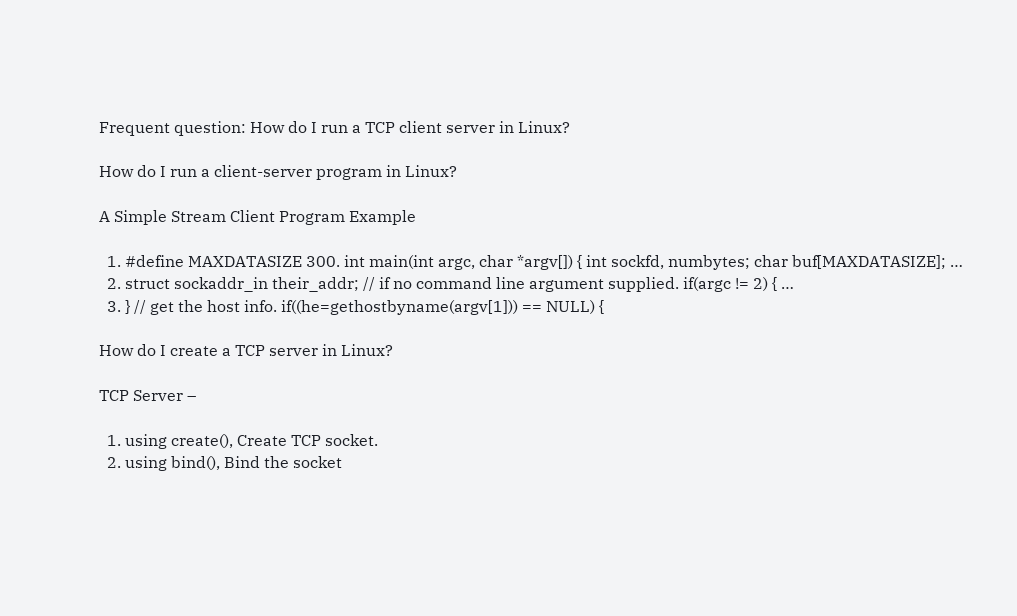Frequent question: How do I run a TCP client server in Linux?

How do I run a client-server program in Linux?

A Simple Stream Client Program Example

  1. #define MAXDATASIZE 300. int main(int argc, char *argv[]) { int sockfd, numbytes; char buf[MAXDATASIZE]; …
  2. struct sockaddr_in their_addr; // if no command line argument supplied. if(argc != 2) { …
  3. } // get the host info. if((he=gethostbyname(argv[1])) == NULL) {

How do I create a TCP server in Linux?

TCP Server –

  1. using create(), Create TCP socket.
  2. using bind(), Bind the socket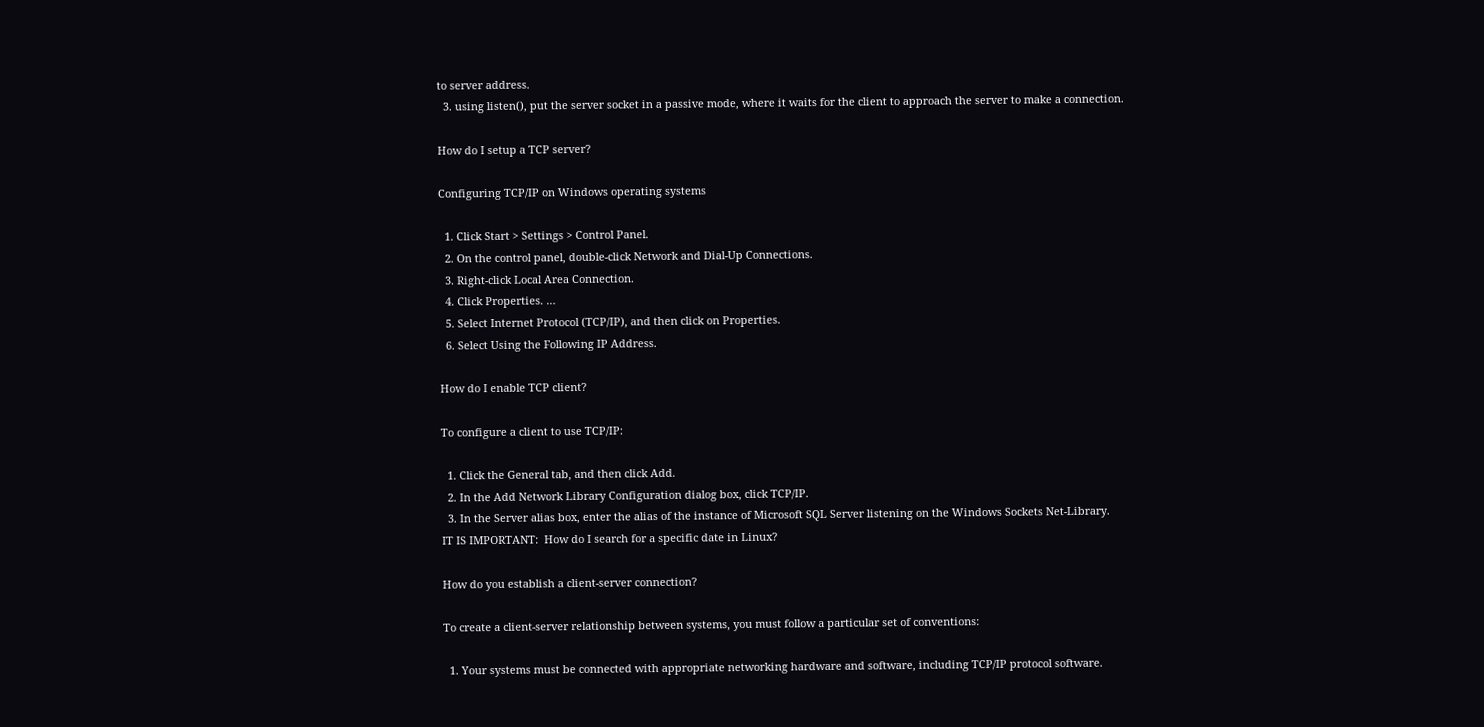to server address.
  3. using listen(), put the server socket in a passive mode, where it waits for the client to approach the server to make a connection.

How do I setup a TCP server?

Configuring TCP/IP on Windows operating systems

  1. Click Start > Settings > Control Panel.
  2. On the control panel, double-click Network and Dial-Up Connections.
  3. Right-click Local Area Connection.
  4. Click Properties. …
  5. Select Internet Protocol (TCP/IP), and then click on Properties.
  6. Select Using the Following IP Address.

How do I enable TCP client?

To configure a client to use TCP/IP:

  1. Click the General tab, and then click Add.
  2. In the Add Network Library Configuration dialog box, click TCP/IP.
  3. In the Server alias box, enter the alias of the instance of Microsoft SQL Server listening on the Windows Sockets Net-Library.
IT IS IMPORTANT:  How do I search for a specific date in Linux?

How do you establish a client-server connection?

To create a client-server relationship between systems, you must follow a particular set of conventions:

  1. Your systems must be connected with appropriate networking hardware and software, including TCP/IP protocol software.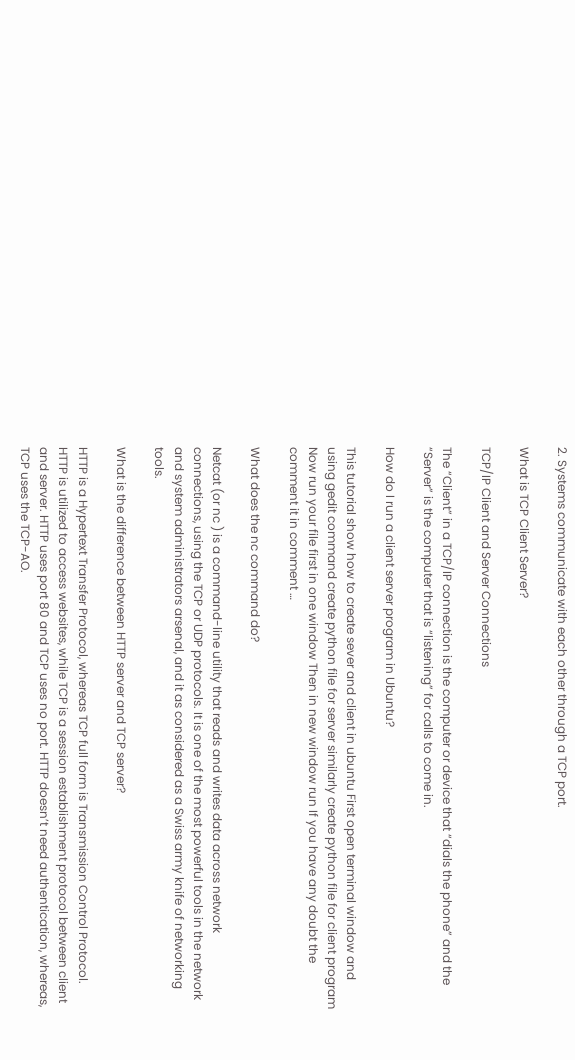2. Systems communicate with each other through a TCP port.

What is TCP Client Server?

TCP/IP Client and Server Connections

The “Client” in a TCP/IP connection is the computer or device that “dials the phone” and the “Server” is the computer that is “listening” for calls to come in.

How do I run a client server program in Ubuntu?

This tutorial show how to create sever and client in ubuntu First open terminal window and using gedit command create python file for server similarly create python file for client program Now run your file first in one window Then in new window run If you have any doubt the comment it in comment …

What does the nc command do?

Netcat (or nc ) is a command-line utility that reads and writes data across network connections, using the TCP or UDP protocols. It is one of the most powerful tools in the network and system administrators arsenal, and it as considered as a Swiss army knife of networking tools.

What is the difference between HTTP server and TCP server?

HTTP is a Hypertext Transfer Protocol, whereas TCP full form is Transmission Control Protocol. HTTP is utilized to access websites, while TCP is a session establishment protocol between client and server. HTTP uses port 80 and TCP uses no port. HTTP doesn’t need authentication, whereas, TCP uses the TCP-AO.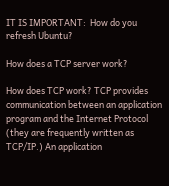IT IS IMPORTANT:  How do you refresh Ubuntu?

How does a TCP server work?

How does TCP work? TCP provides communication between an application program and the Internet Protocol (they are frequently written as TCP/IP.) An application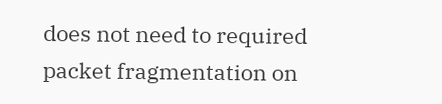does not need to required packet fragmentation on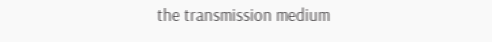the transmission medium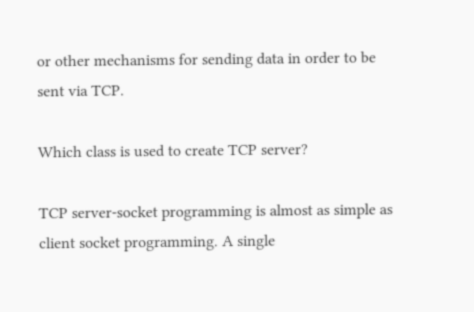or other mechanisms for sending data in order to be sent via TCP.

Which class is used to create TCP server?

TCP server-socket programming is almost as simple as client socket programming. A single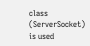class (ServerSocket) is used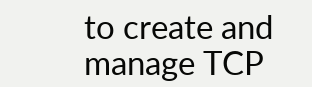to create and manage TCP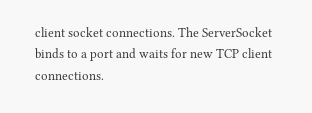client socket connections. The ServerSocket binds to a port and waits for new TCP client connections.